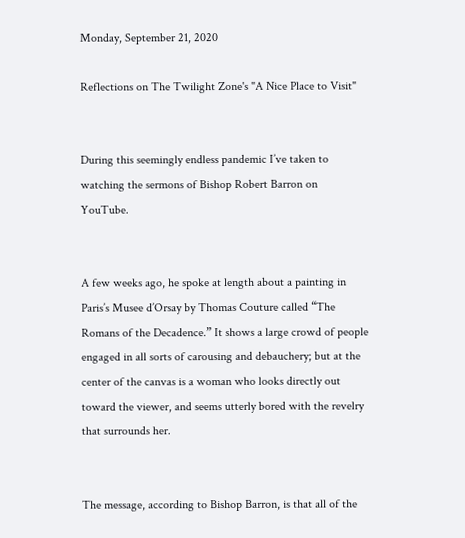Monday, September 21, 2020

Reflections on The Twilight Zone's "A Nice Place to Visit"


During this seemingly endless pandemic I’ve taken to watching the sermons of Bishop Robert Barron on YouTube.


A few weeks ago, he spoke at length about a painting in Paris’s Musee d’Orsay by Thomas Couture called “The Romans of the Decadence.” It shows a large crowd of people engaged in all sorts of carousing and debauchery; but at the center of the canvas is a woman who looks directly out toward the viewer, and seems utterly bored with the revelry that surrounds her.


The message, according to Bishop Barron, is that all of the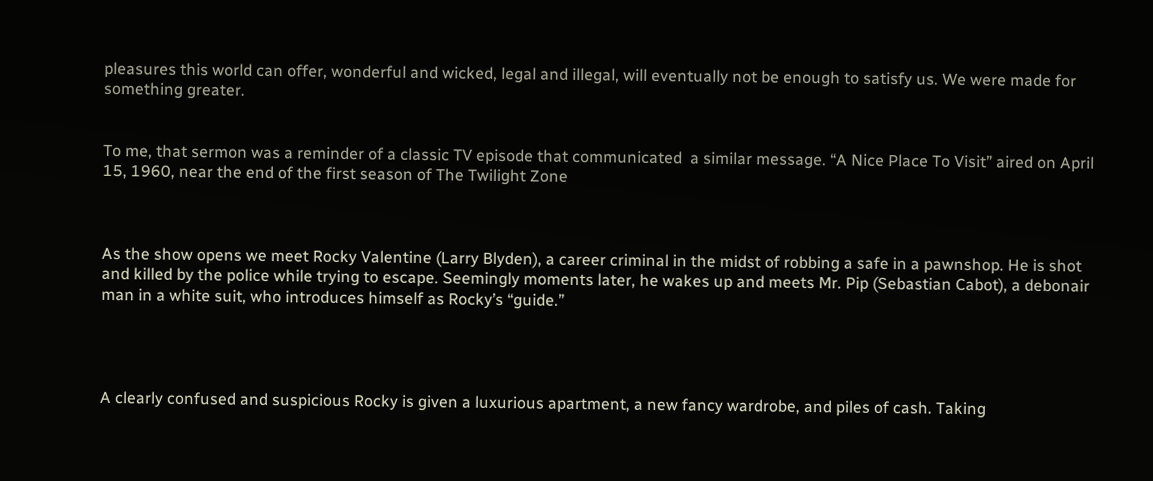pleasures this world can offer, wonderful and wicked, legal and illegal, will eventually not be enough to satisfy us. We were made for something greater.


To me, that sermon was a reminder of a classic TV episode that communicated  a similar message. “A Nice Place To Visit” aired on April 15, 1960, near the end of the first season of The Twilight Zone



As the show opens we meet Rocky Valentine (Larry Blyden), a career criminal in the midst of robbing a safe in a pawnshop. He is shot and killed by the police while trying to escape. Seemingly moments later, he wakes up and meets Mr. Pip (Sebastian Cabot), a debonair man in a white suit, who introduces himself as Rocky’s “guide.”




A clearly confused and suspicious Rocky is given a luxurious apartment, a new fancy wardrobe, and piles of cash. Taking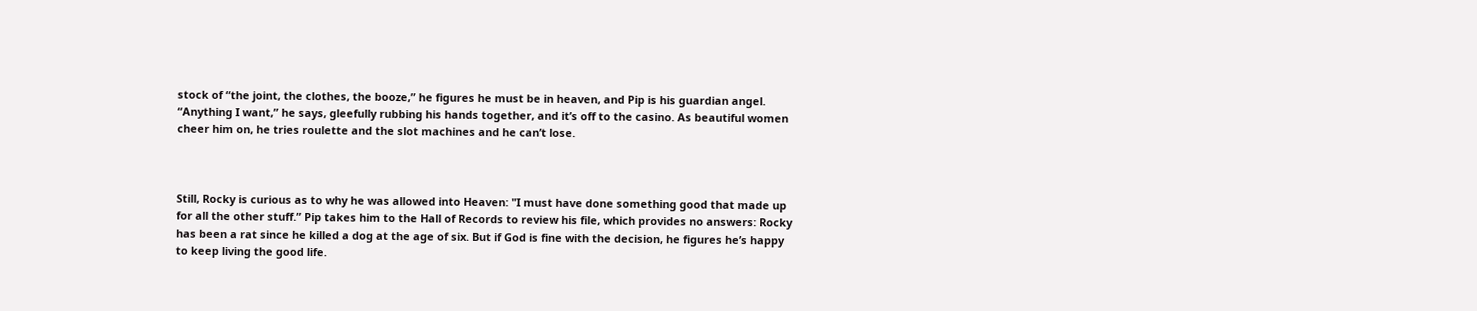stock of “the joint, the clothes, the booze,” he figures he must be in heaven, and Pip is his guardian angel. “Anything I want,” he says, gleefully rubbing his hands together, and it’s off to the casino. As beautiful women cheer him on, he tries roulette and the slot machines and he can’t lose.



Still, Rocky is curious as to why he was allowed into Heaven: "I must have done something good that made up for all the other stuff.” Pip takes him to the Hall of Records to review his file, which provides no answers: Rocky has been a rat since he killed a dog at the age of six. But if God is fine with the decision, he figures he’s happy to keep living the good life.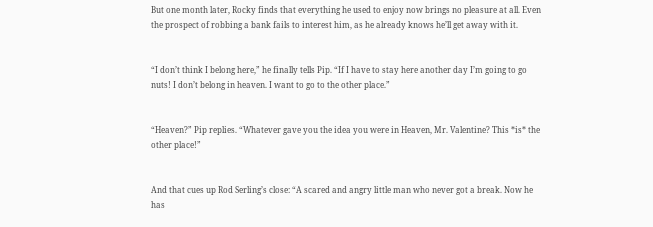But one month later, Rocky finds that everything he used to enjoy now brings no pleasure at all. Even the prospect of robbing a bank fails to interest him, as he already knows he’ll get away with it.


“I don’t think I belong here,” he finally tells Pip. “If I have to stay here another day I’m going to go nuts! I don’t belong in heaven. I want to go to the other place.”


“Heaven?” Pip replies. “Whatever gave you the idea you were in Heaven, Mr. Valentine? This *is* the other place!”


And that cues up Rod Serling’s close: “A scared and angry little man who never got a break. Now he has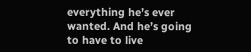everything he’s ever wanted. And he’s going to have to live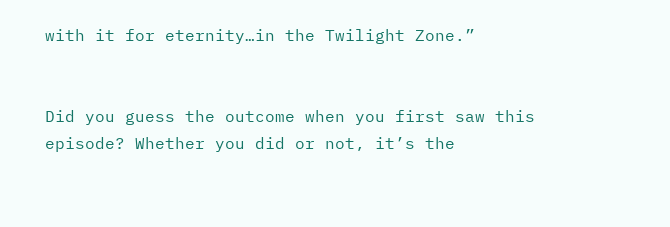with it for eternity…in the Twilight Zone.”


Did you guess the outcome when you first saw this episode? Whether you did or not, it’s the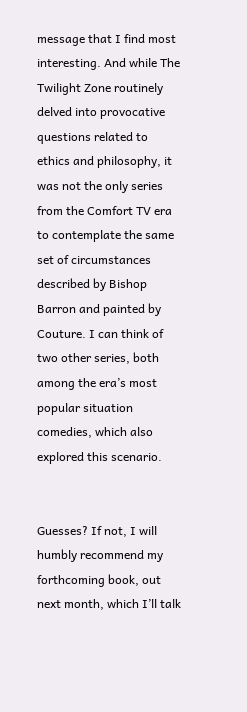message that I find most interesting. And while The Twilight Zone routinely delved into provocative questions related to ethics and philosophy, it was not the only series from the Comfort TV era to contemplate the same set of circumstances described by Bishop Barron and painted by Couture. I can think of two other series, both among the era’s most popular situation comedies, which also explored this scenario.


Guesses? If not, I will humbly recommend my forthcoming book, out next month, which I’ll talk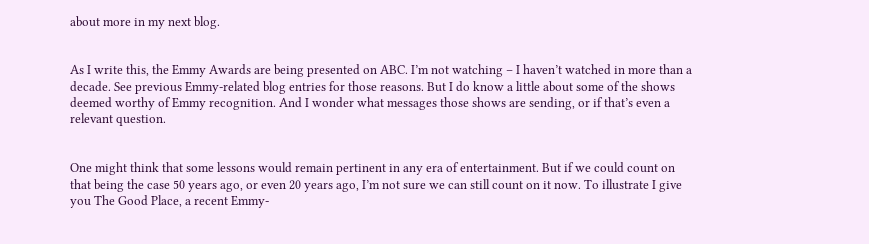about more in my next blog.


As I write this, the Emmy Awards are being presented on ABC. I’m not watching – I haven’t watched in more than a decade. See previous Emmy-related blog entries for those reasons. But I do know a little about some of the shows deemed worthy of Emmy recognition. And I wonder what messages those shows are sending, or if that’s even a relevant question.


One might think that some lessons would remain pertinent in any era of entertainment. But if we could count on that being the case 50 years ago, or even 20 years ago, I’m not sure we can still count on it now. To illustrate I give you The Good Place, a recent Emmy-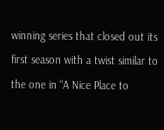winning series that closed out its first season with a twist similar to the one in “A Nice Place to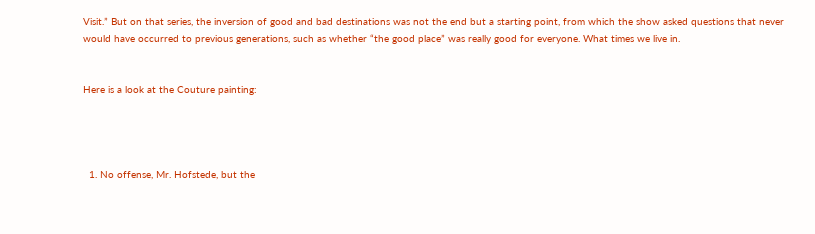Visit.” But on that series, the inversion of good and bad destinations was not the end but a starting point, from which the show asked questions that never would have occurred to previous generations, such as whether “the good place” was really good for everyone. What times we live in.


Here is a look at the Couture painting:




  1. No offense, Mr. Hofstede, but the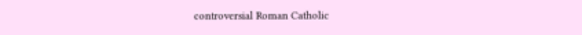controversial Roman Catholic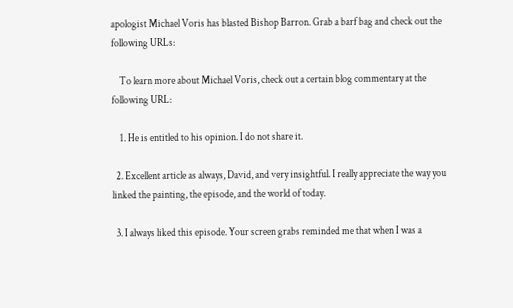apologist Michael Voris has blasted Bishop Barron. Grab a barf bag and check out the following URLs:

    To learn more about Michael Voris, check out a certain blog commentary at the following URL:

    1. He is entitled to his opinion. I do not share it.

  2. Excellent article as always, David, and very insightful. I really appreciate the way you linked the painting, the episode, and the world of today.

  3. I always liked this episode. Your screen grabs reminded me that when I was a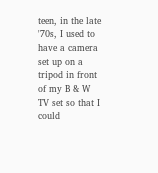teen, in the late '70s, I used to have a camera set up on a tripod in front of my B & W TV set so that I could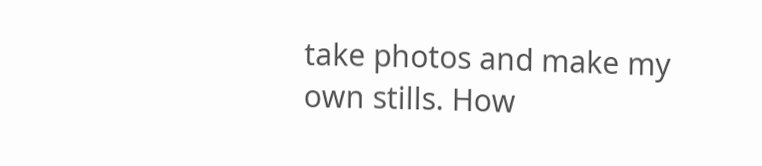take photos and make my own stills. How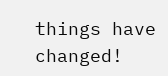things have changed!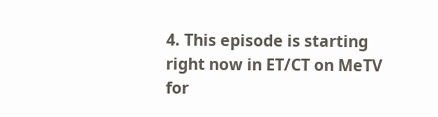4. This episode is starting right now in ET/CT on MeTV for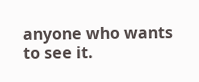anyone who wants to see it.